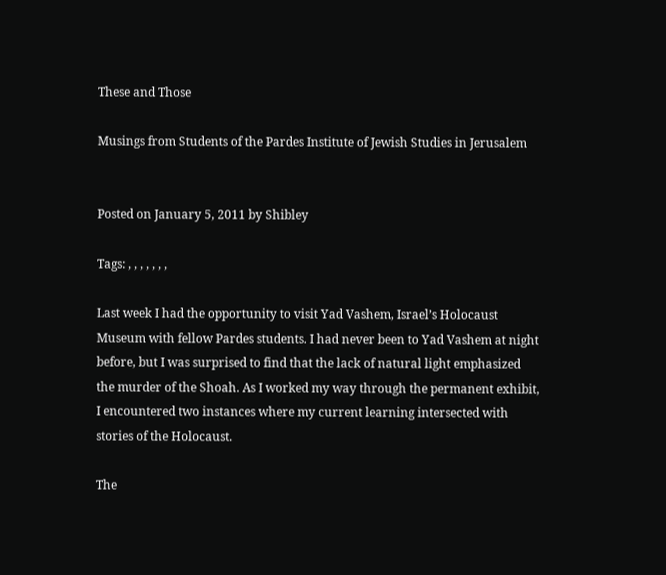These and Those

Musings from Students of the Pardes Institute of Jewish Studies in Jerusalem


Posted on January 5, 2011 by Shibley

Tags: , , , , , , ,

Last week I had the opportunity to visit Yad Vashem, Israel’s Holocaust Museum with fellow Pardes students. I had never been to Yad Vashem at night before, but I was surprised to find that the lack of natural light emphasized the murder of the Shoah. As I worked my way through the permanent exhibit, I encountered two instances where my current learning intersected with stories of the Holocaust.

The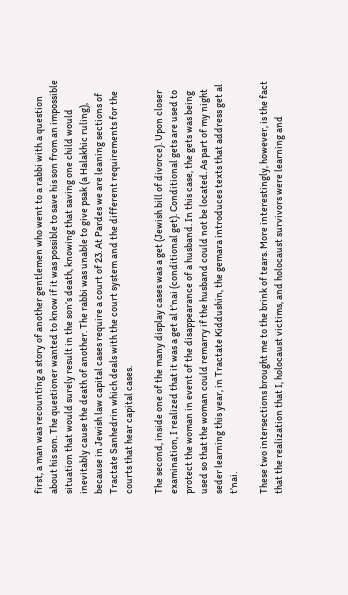first, a man was recounting a story of another gentlemen who went to a rabbi with a question about his son. The questioner wanted to know if it was possible to save his son from an impossible situation that would surely result in the son’s death, knowing that saving one child would inevitably cause the death of another. The rabbi was unable to give psak (a Halakhic ruling), because in Jewish law capital cases require a court of 23. At Pardes we are leaning sections of Tractate Sanhedrin which deals with the court system and the different requirements for the courts that hear capital cases.

The second, inside one of the many display cases was a get (Jewish bill of divorce). Upon closer examination, I realized that it was a get al t’nai (conditional get). Conditional gets are used to protect the woman in event of the disappearance of a husband. In this case, the gets was being used so that the woman could remarry if the husband could not be located. As part of my night seder learning this year, in Tractate Kiddushin, the gemara introduces texts that address get al t’nai.

These two intersections brought me to the brink of tears. More interestingly, however, is the fact that the realization that I, holocaust victims, and holocaust survivors were learning and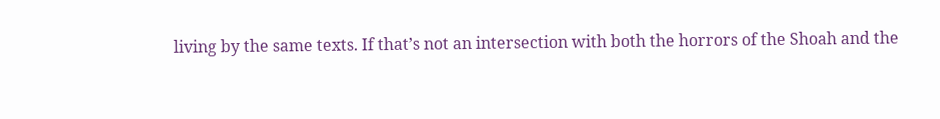living by the same texts. If that’s not an intersection with both the horrors of the Shoah and the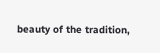beauty of the tradition,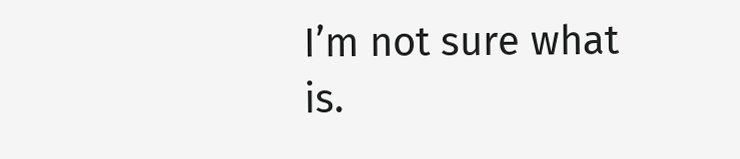I’m not sure what is.